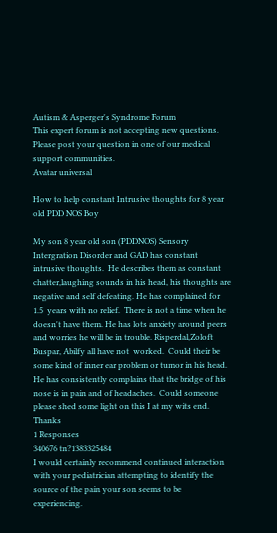Autism & Asperger's Syndrome Forum
This expert forum is not accepting new questions. Please post your question in one of our medical support communities.
Avatar universal

How to help constant Intrusive thoughts for 8 year old PDD NOS Boy

My son 8 year old son (PDDNOS) Sensory Intergration Disorder and GAD has constant intrusive thoughts.  He describes them as constant chatter,laughing sounds in his head, his thoughts are negative and self defeating. He has complained for 1.5  years with no relief.  There is not a time when he doesn't have them. He has lots anxiety around peers and worries he will be in trouble. Risperdal,Zoloft Buspar, Abilfy all have not  worked.  Could their be some kind of inner ear problem or tumor in his head. He has consistently complains that the bridge of his nose is in pain and of headaches.  Could someone please shed some light on this I at my wits end.  Thanks
1 Responses
340676 tn?1383325484
I would certainly recommend continued interaction with your pediatrician attempting to identify the source of the pain your son seems to be experiencing.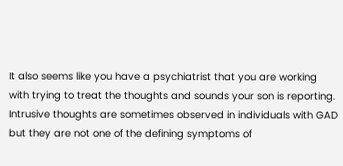It also seems like you have a psychiatrist that you are working with trying to treat the thoughts and sounds your son is reporting. Intrusive thoughts are sometimes observed in individuals with GAD but they are not one of the defining symptoms of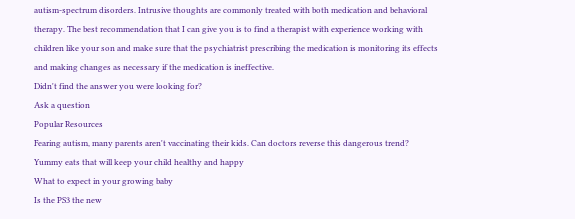autism-spectrum disorders. Intrusive thoughts are commonly treated with both medication and behavioral therapy. The best recommendation that I can give you is to find a therapist with experience working with children like your son and make sure that the psychiatrist prescribing the medication is monitoring its effects and making changes as necessary if the medication is ineffective.
Didn't find the answer you were looking for?
Ask a question
Popular Resources
Fearing autism, many parents aren't vaccinating their kids. Can doctors reverse this dangerous trend?
Yummy eats that will keep your child healthy and happy
What to expect in your growing baby
Is the PS3 the new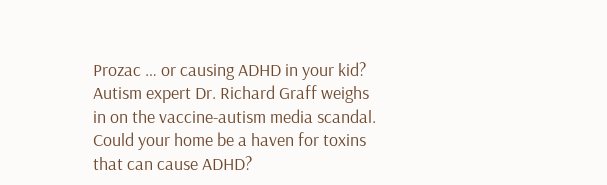Prozac … or causing ADHD in your kid?
Autism expert Dr. Richard Graff weighs in on the vaccine-autism media scandal.
Could your home be a haven for toxins that can cause ADHD?